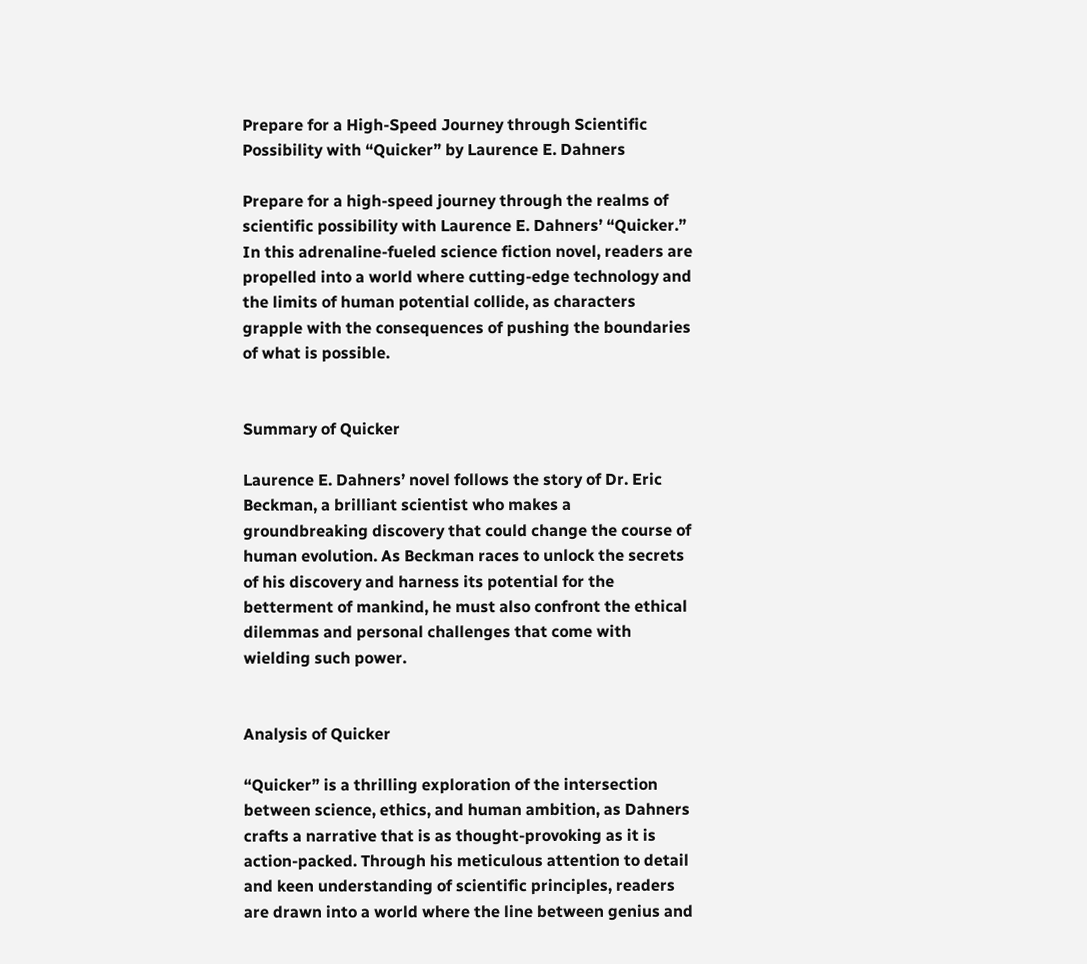Prepare for a High-Speed Journey through Scientific Possibility with “Quicker” by Laurence E. Dahners

Prepare for a high-speed journey through the realms of scientific possibility with Laurence E. Dahners’ “Quicker.” In this adrenaline-fueled science fiction novel, readers are propelled into a world where cutting-edge technology and the limits of human potential collide, as characters grapple with the consequences of pushing the boundaries of what is possible.


Summary of Quicker

Laurence E. Dahners’ novel follows the story of Dr. Eric Beckman, a brilliant scientist who makes a groundbreaking discovery that could change the course of human evolution. As Beckman races to unlock the secrets of his discovery and harness its potential for the betterment of mankind, he must also confront the ethical dilemmas and personal challenges that come with wielding such power.


Analysis of Quicker

“Quicker” is a thrilling exploration of the intersection between science, ethics, and human ambition, as Dahners crafts a narrative that is as thought-provoking as it is action-packed. Through his meticulous attention to detail and keen understanding of scientific principles, readers are drawn into a world where the line between genius and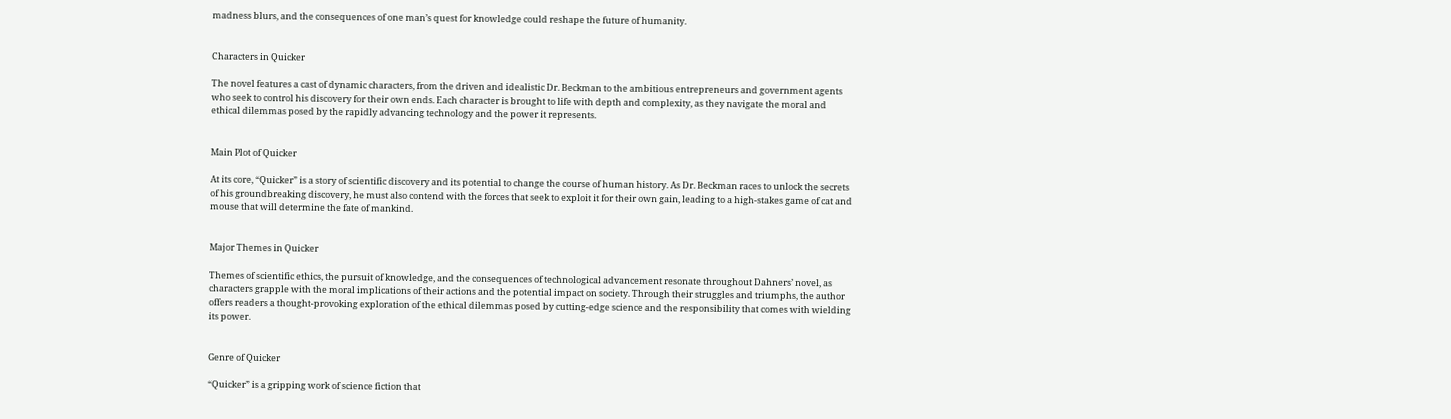madness blurs, and the consequences of one man’s quest for knowledge could reshape the future of humanity.


Characters in Quicker

The novel features a cast of dynamic characters, from the driven and idealistic Dr. Beckman to the ambitious entrepreneurs and government agents who seek to control his discovery for their own ends. Each character is brought to life with depth and complexity, as they navigate the moral and ethical dilemmas posed by the rapidly advancing technology and the power it represents.


Main Plot of Quicker

At its core, “Quicker” is a story of scientific discovery and its potential to change the course of human history. As Dr. Beckman races to unlock the secrets of his groundbreaking discovery, he must also contend with the forces that seek to exploit it for their own gain, leading to a high-stakes game of cat and mouse that will determine the fate of mankind.


Major Themes in Quicker

Themes of scientific ethics, the pursuit of knowledge, and the consequences of technological advancement resonate throughout Dahners’ novel, as characters grapple with the moral implications of their actions and the potential impact on society. Through their struggles and triumphs, the author offers readers a thought-provoking exploration of the ethical dilemmas posed by cutting-edge science and the responsibility that comes with wielding its power.


Genre of Quicker

“Quicker” is a gripping work of science fiction that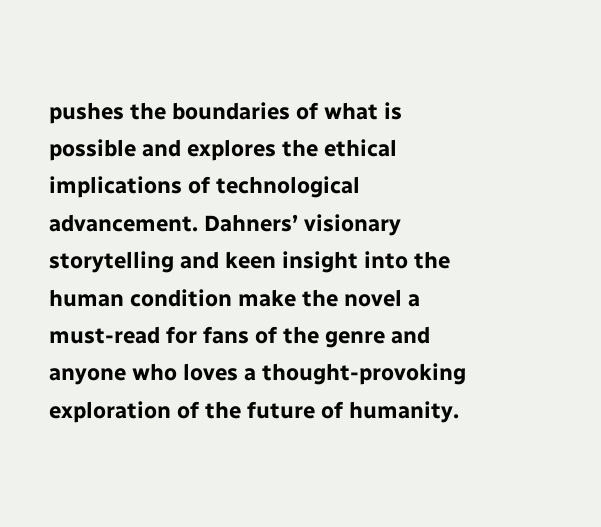pushes the boundaries of what is possible and explores the ethical implications of technological advancement. Dahners’ visionary storytelling and keen insight into the human condition make the novel a must-read for fans of the genre and anyone who loves a thought-provoking exploration of the future of humanity.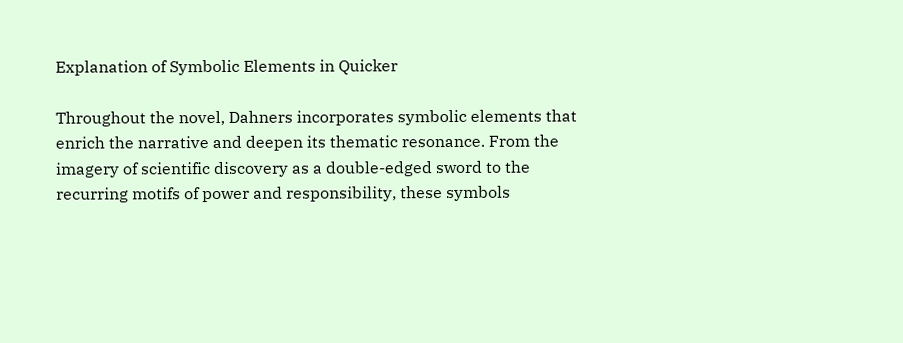Explanation of Symbolic Elements in Quicker

Throughout the novel, Dahners incorporates symbolic elements that enrich the narrative and deepen its thematic resonance. From the imagery of scientific discovery as a double-edged sword to the recurring motifs of power and responsibility, these symbols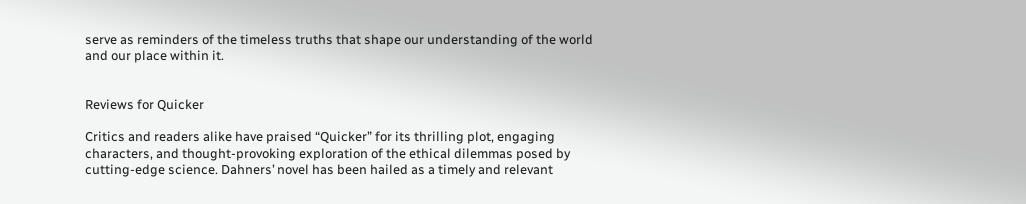serve as reminders of the timeless truths that shape our understanding of the world and our place within it.


Reviews for Quicker

Critics and readers alike have praised “Quicker” for its thrilling plot, engaging characters, and thought-provoking exploration of the ethical dilemmas posed by cutting-edge science. Dahners’ novel has been hailed as a timely and relevant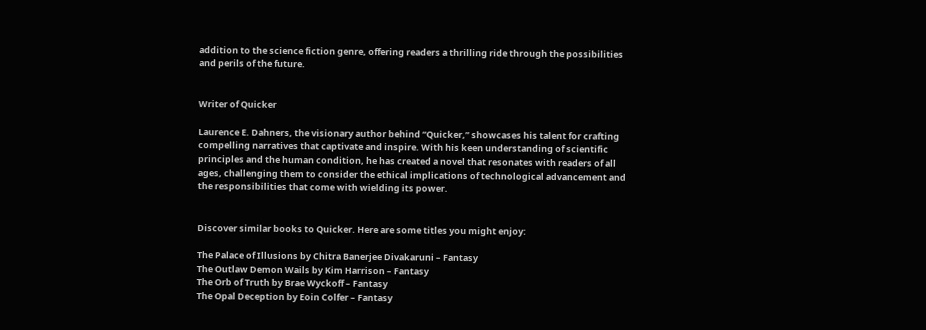addition to the science fiction genre, offering readers a thrilling ride through the possibilities and perils of the future.


Writer of Quicker

Laurence E. Dahners, the visionary author behind “Quicker,” showcases his talent for crafting compelling narratives that captivate and inspire. With his keen understanding of scientific principles and the human condition, he has created a novel that resonates with readers of all ages, challenging them to consider the ethical implications of technological advancement and the responsibilities that come with wielding its power.


Discover similar books to Quicker. Here are some titles you might enjoy:

The Palace of Illusions by Chitra Banerjee Divakaruni – Fantasy
The Outlaw Demon Wails by Kim Harrison – Fantasy
The Orb of Truth by Brae Wyckoff – Fantasy
The Opal Deception by Eoin Colfer – Fantasy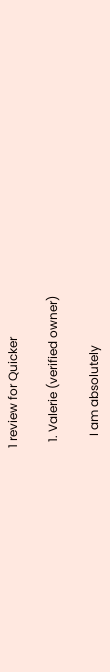1 review for Quicker

  1. Valerie (verified owner)

    I am absolutely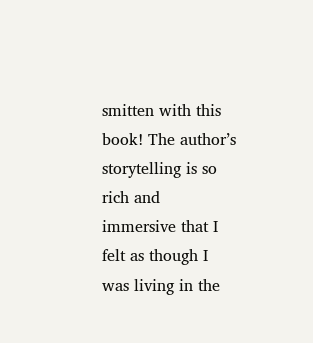smitten with this book! The author’s storytelling is so rich and immersive that I felt as though I was living in the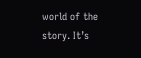world of the story. It’s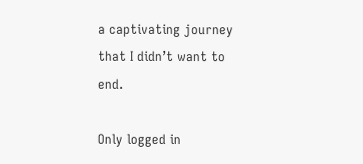a captivating journey that I didn’t want to end.

Only logged in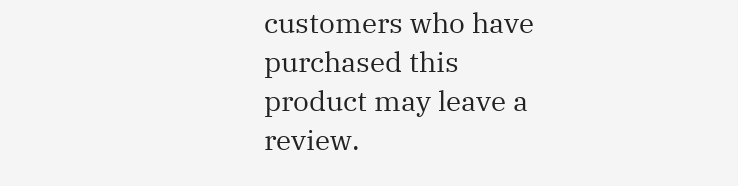customers who have purchased this product may leave a review.